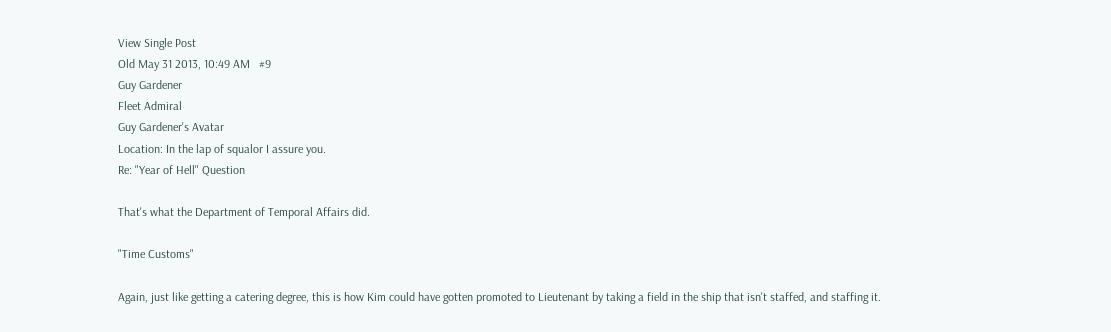View Single Post
Old May 31 2013, 10:49 AM   #9
Guy Gardener
Fleet Admiral
Guy Gardener's Avatar
Location: In the lap of squalor I assure you.
Re: "Year of Hell" Question

That's what the Department of Temporal Affairs did.

"Time Customs"

Again, just like getting a catering degree, this is how Kim could have gotten promoted to Lieutenant by taking a field in the ship that isn't staffed, and staffing it.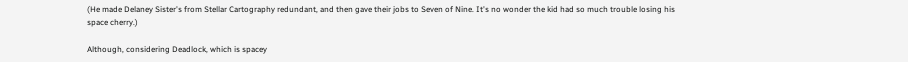(He made Delaney Sister's from Stellar Cartography redundant, and then gave their jobs to Seven of Nine. It's no wonder the kid had so much trouble losing his space cherry.)

Although, considering Deadlock, which is spacey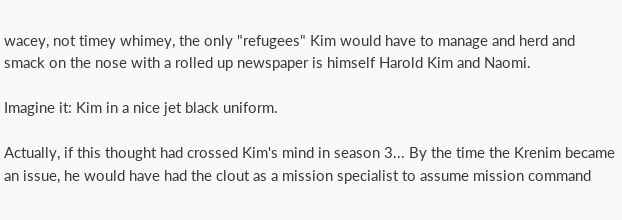wacey, not timey whimey, the only "refugees" Kim would have to manage and herd and smack on the nose with a rolled up newspaper is himself Harold Kim and Naomi.

Imagine it: Kim in a nice jet black uniform.

Actually, if this thought had crossed Kim's mind in season 3... By the time the Krenim became an issue, he would have had the clout as a mission specialist to assume mission command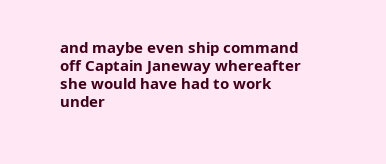and maybe even ship command off Captain Janeway whereafter she would have had to work under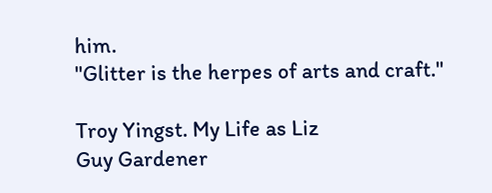him.
"Glitter is the herpes of arts and craft."

Troy Yingst. My Life as Liz
Guy Gardener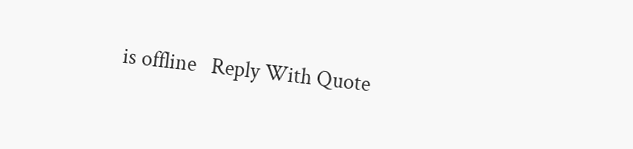is offline   Reply With Quote